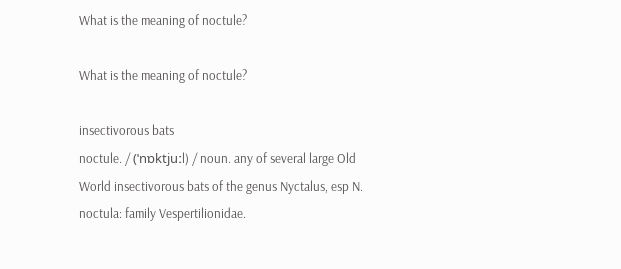What is the meaning of noctule?

What is the meaning of noctule?

insectivorous bats
noctule. / (ˈnɒktjuːl) / noun. any of several large Old World insectivorous bats of the genus Nyctalus, esp N. noctula: family Vespertilionidae.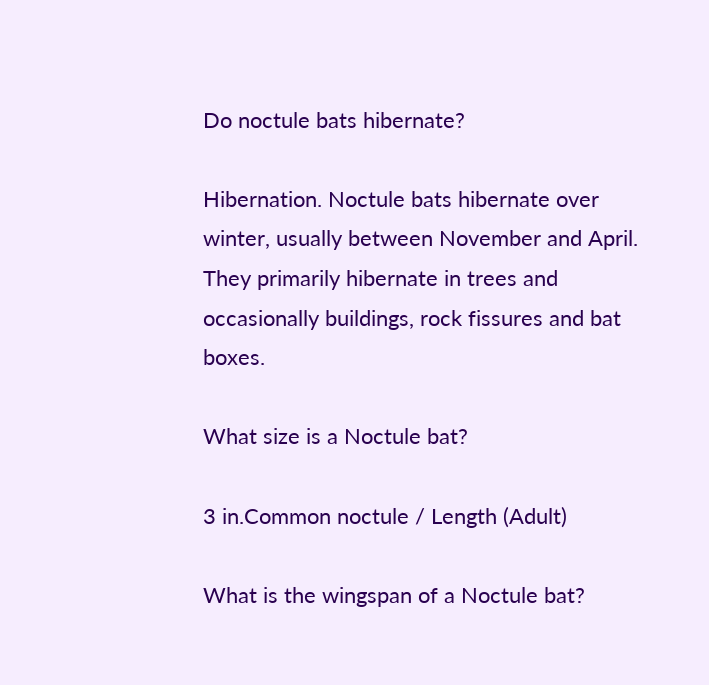Do noctule bats hibernate?

Hibernation. Noctule bats hibernate over winter, usually between November and April. They primarily hibernate in trees and occasionally buildings, rock fissures and bat boxes.

What size is a Noctule bat?

3 in.Common noctule / Length (Adult)

What is the wingspan of a Noctule bat?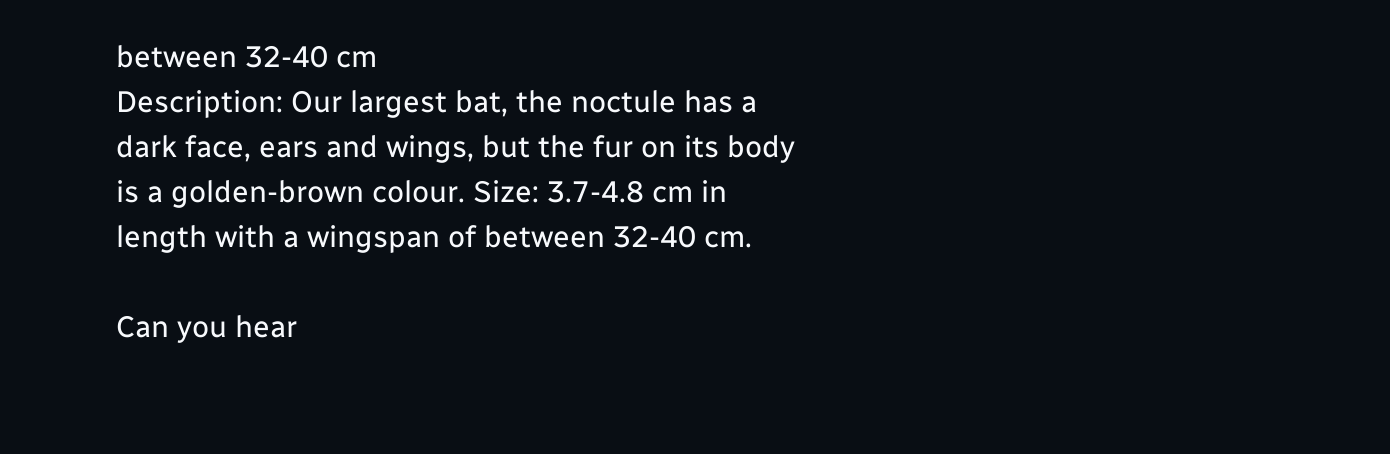between 32-40 cm
Description: Our largest bat, the noctule has a dark face, ears and wings, but the fur on its body is a golden-brown colour. Size: 3.7-4.8 cm in length with a wingspan of between 32-40 cm.

Can you hear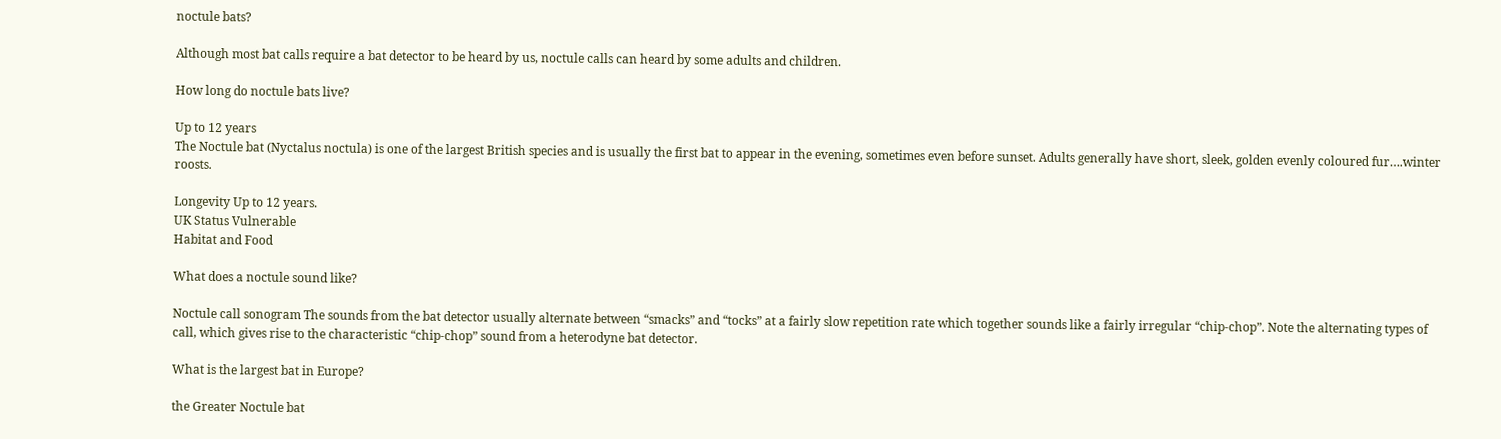noctule bats?

Although most bat calls require a bat detector to be heard by us, noctule calls can heard by some adults and children.

How long do noctule bats live?

Up to 12 years
The Noctule bat (Nyctalus noctula) is one of the largest British species and is usually the first bat to appear in the evening, sometimes even before sunset. Adults generally have short, sleek, golden evenly coloured fur….winter roosts.

Longevity Up to 12 years.
UK Status Vulnerable
Habitat and Food

What does a noctule sound like?

Noctule call sonogram The sounds from the bat detector usually alternate between “smacks” and “tocks” at a fairly slow repetition rate which together sounds like a fairly irregular “chip-chop”. Note the alternating types of call, which gives rise to the characteristic “chip-chop” sound from a heterodyne bat detector.

What is the largest bat in Europe?

the Greater Noctule bat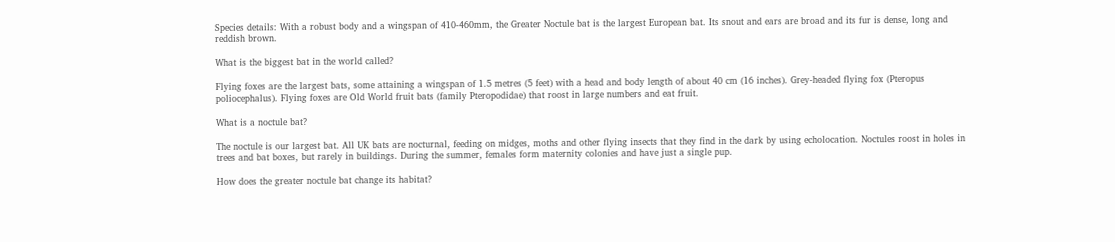Species details: With a robust body and a wingspan of 410-460mm, the Greater Noctule bat is the largest European bat. Its snout and ears are broad and its fur is dense, long and reddish brown.

What is the biggest bat in the world called?

Flying foxes are the largest bats, some attaining a wingspan of 1.5 metres (5 feet) with a head and body length of about 40 cm (16 inches). Grey-headed flying fox (Pteropus poliocephalus). Flying foxes are Old World fruit bats (family Pteropodidae) that roost in large numbers and eat fruit.

What is a noctule bat?

The noctule is our largest bat. All UK bats are nocturnal, feeding on midges, moths and other flying insects that they find in the dark by using echolocation. Noctules roost in holes in trees and bat boxes, but rarely in buildings. During the summer, females form maternity colonies and have just a single pup.

How does the greater noctule bat change its habitat?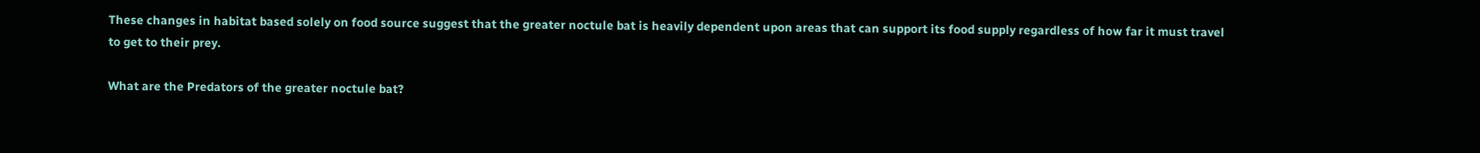These changes in habitat based solely on food source suggest that the greater noctule bat is heavily dependent upon areas that can support its food supply regardless of how far it must travel to get to their prey.

What are the Predators of the greater noctule bat?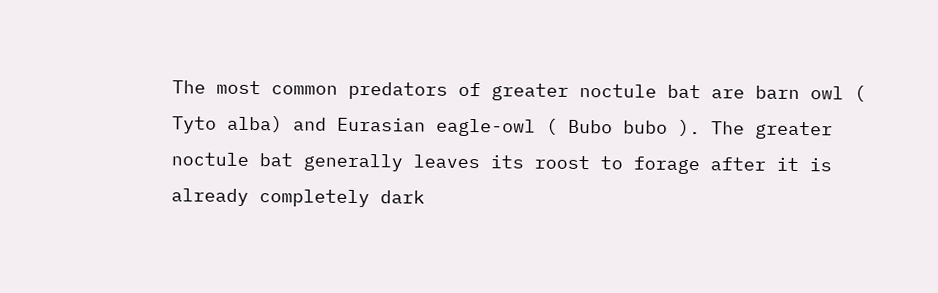The most common predators of greater noctule bat are barn owl ( Tyto alba) and Eurasian eagle-owl ( Bubo bubo ). The greater noctule bat generally leaves its roost to forage after it is already completely dark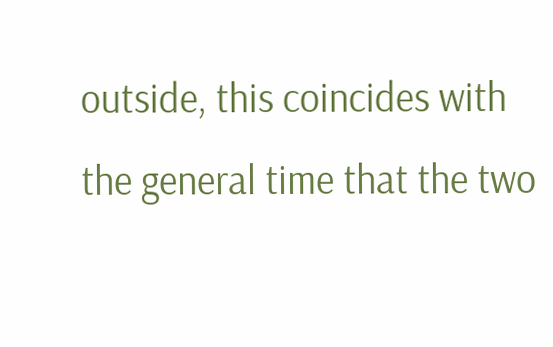outside, this coincides with the general time that the two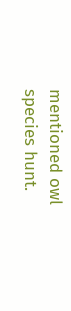mentioned owl species hunt.